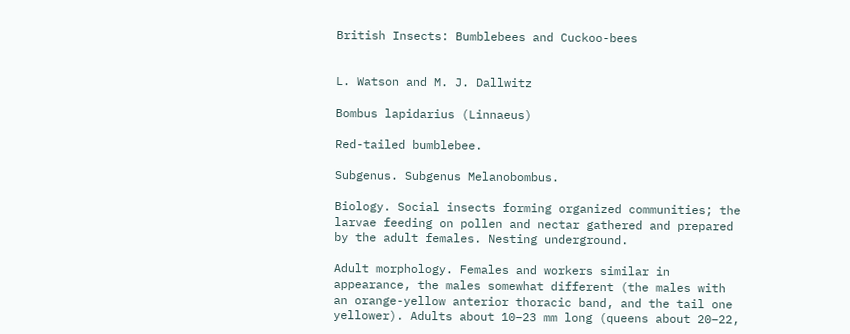British Insects: Bumblebees and Cuckoo-bees


L. Watson and M. J. Dallwitz

Bombus lapidarius (Linnaeus)

Red-tailed bumblebee.

Subgenus. Subgenus Melanobombus.

Biology. Social insects forming organized communities; the larvae feeding on pollen and nectar gathered and prepared by the adult females. Nesting underground.

Adult morphology. Females and workers similar in appearance, the males somewhat different (the males with an orange-yellow anterior thoracic band, and the tail one yellower). Adults about 10–23 mm long (queens about 20–22,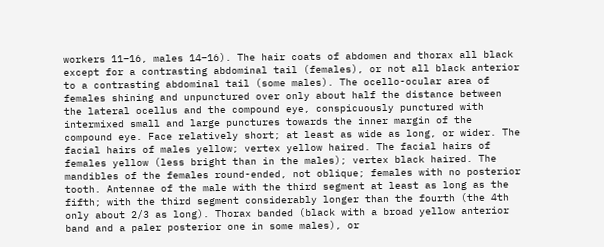workers 11–16, males 14–16). The hair coats of abdomen and thorax all black except for a contrasting abdominal tail (females), or not all black anterior to a contrasting abdominal tail (some males). The ocello-ocular area of females shining and unpunctured over only about half the distance between the lateral ocellus and the compound eye, conspicuously punctured with intermixed small and large punctures towards the inner margin of the compound eye. Face relatively short; at least as wide as long, or wider. The facial hairs of males yellow; vertex yellow haired. The facial hairs of females yellow (less bright than in the males); vertex black haired. The mandibles of the females round-ended, not oblique; females with no posterior tooth. Antennae of the male with the third segment at least as long as the fifth; with the third segment considerably longer than the fourth (the 4th only about 2/3 as long). Thorax banded (black with a broad yellow anterior band and a paler posterior one in some males), or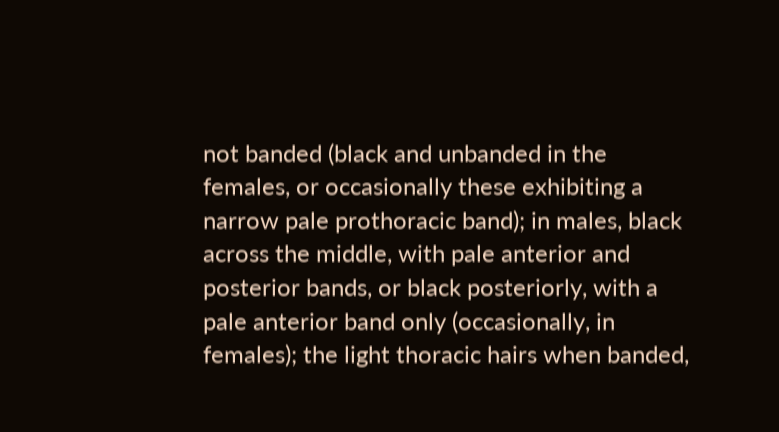not banded (black and unbanded in the females, or occasionally these exhibiting a narrow pale prothoracic band); in males, black across the middle, with pale anterior and posterior bands, or black posteriorly, with a pale anterior band only (occasionally, in females); the light thoracic hairs when banded,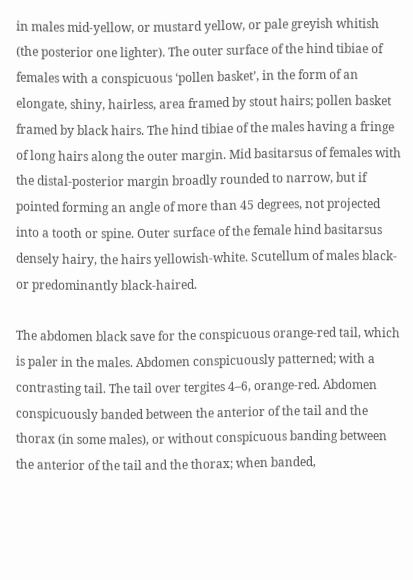in males mid-yellow, or mustard yellow, or pale greyish whitish (the posterior one lighter). The outer surface of the hind tibiae of females with a conspicuous ‘pollen basket’, in the form of an elongate, shiny, hairless, area framed by stout hairs; pollen basket framed by black hairs. The hind tibiae of the males having a fringe of long hairs along the outer margin. Mid basitarsus of females with the distal-posterior margin broadly rounded to narrow, but if pointed forming an angle of more than 45 degrees, not projected into a tooth or spine. Outer surface of the female hind basitarsus densely hairy, the hairs yellowish-white. Scutellum of males black- or predominantly black-haired.

The abdomen black save for the conspicuous orange-red tail, which is paler in the males. Abdomen conspicuously patterned; with a contrasting tail. The tail over tergites 4–6, orange-red. Abdomen conspicuously banded between the anterior of the tail and the thorax (in some males), or without conspicuous banding between the anterior of the tail and the thorax; when banded,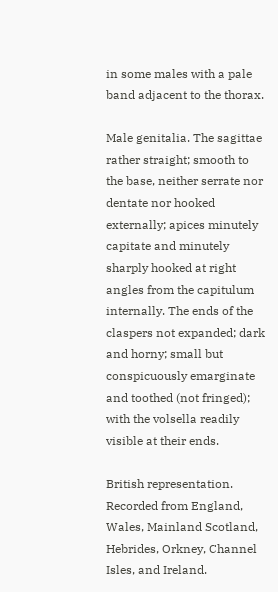in some males with a pale band adjacent to the thorax.

Male genitalia. The sagittae rather straight; smooth to the base, neither serrate nor dentate nor hooked externally; apices minutely capitate and minutely sharply hooked at right angles from the capitulum internally. The ends of the claspers not expanded; dark and horny; small but conspicuously emarginate and toothed (not fringed); with the volsella readily visible at their ends.

British representation. Recorded from England, Wales, Mainland Scotland, Hebrides, Orkney, Channel Isles, and Ireland.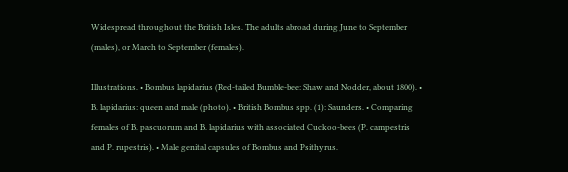Widespread throughout the British Isles. The adults abroad during June to September (males), or March to September (females).

Illustrations. • Bombus lapidarius (Red-tailed Bumble-bee: Shaw and Nodder, about 1800). • B. lapidarius: queen and male (photo). • British Bombus spp. (1): Saunders. • Comparing females of B. pascuorum and B. lapidarius with associated Cuckoo-bees (P. campestris and P. rupestris). • Male genital capsules of Bombus and Psithyrus.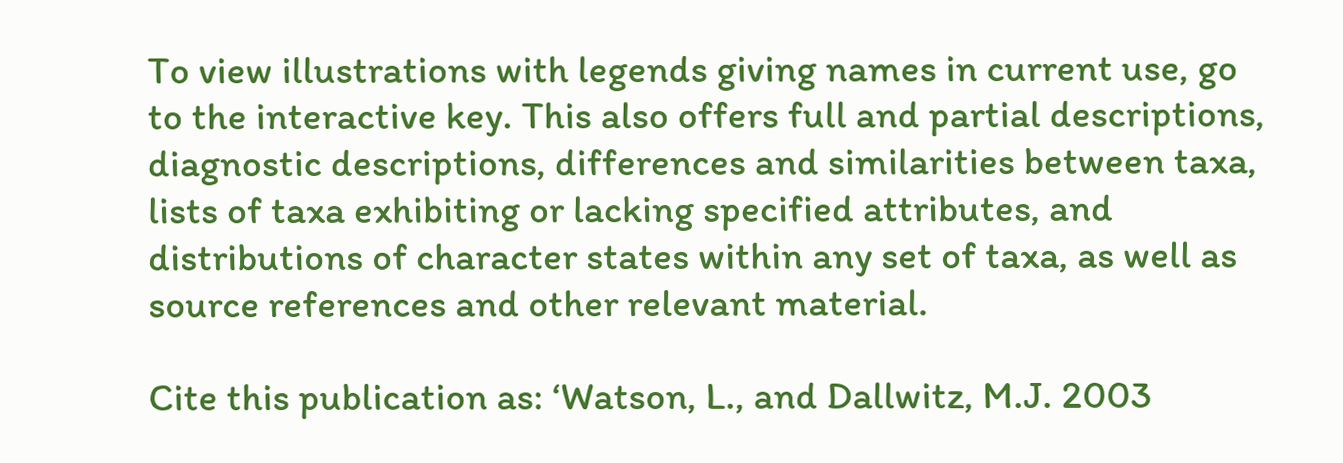To view illustrations with legends giving names in current use, go to the interactive key. This also offers full and partial descriptions, diagnostic descriptions, differences and similarities between taxa, lists of taxa exhibiting or lacking specified attributes, and distributions of character states within any set of taxa, as well as source references and other relevant material.

Cite this publication as: ‘Watson, L., and Dallwitz, M.J. 2003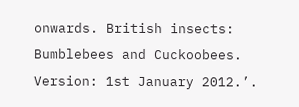onwards. British insects: Bumblebees and Cuckoobees. Version: 1st January 2012.’.